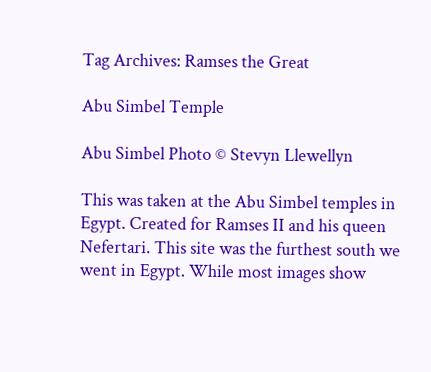Tag Archives: Ramses the Great

Abu Simbel Temple

Abu Simbel Photo © Stevyn Llewellyn

This was taken at the Abu Simbel temples in Egypt. Created for Ramses II and his queen Nefertari. This site was the furthest south we went in Egypt. While most images show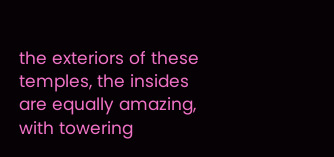the exteriors of these temples, the insides are equally amazing, with towering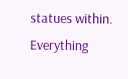statues within. Everything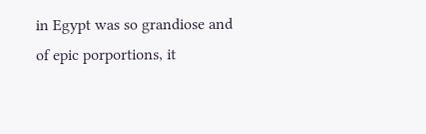in Egypt was so grandiose and of epic porportions, it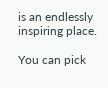is an endlessly inspiring place.

You can pick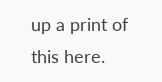up a print of this here.